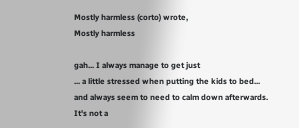Mostly harmless (corto) wrote,
Mostly harmless

gah... I always manage to get just
... a little stressed when putting the kids to bed...
and always seem to need to calm down afterwards.
It's not a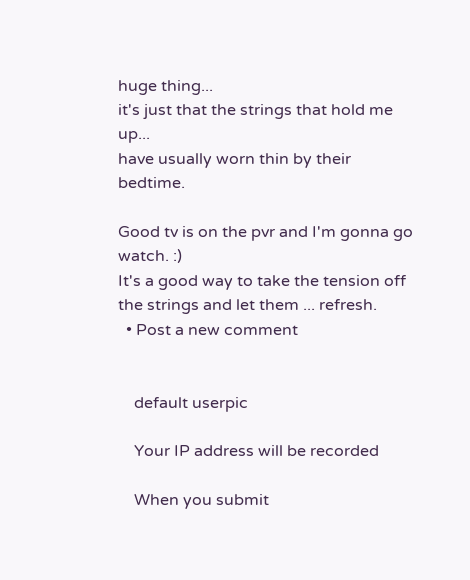huge thing...
it's just that the strings that hold me up...
have usually worn thin by their bedtime.

Good tv is on the pvr and I'm gonna go watch. :)
It's a good way to take the tension off the strings and let them ... refresh.
  • Post a new comment


    default userpic

    Your IP address will be recorded

    When you submit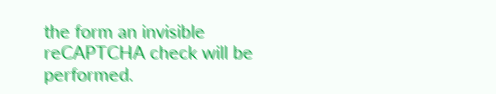the form an invisible reCAPTCHA check will be performed.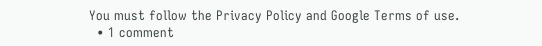You must follow the Privacy Policy and Google Terms of use.
  • 1 comment